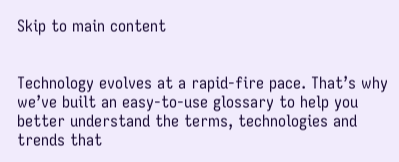Skip to main content


Technology evolves at a rapid-fire pace. That’s why we’ve built an easy-to-use glossary to help you better understand the terms, technologies and trends that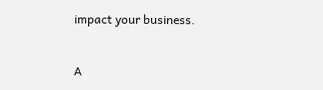impact your business.


A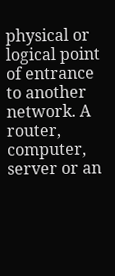physical or logical point of entrance to another network. A router, computer, server or an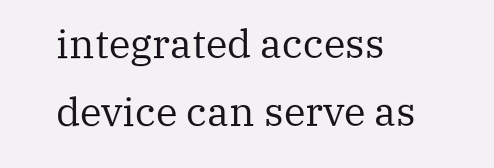integrated access device can serve as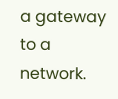a gateway to a network.